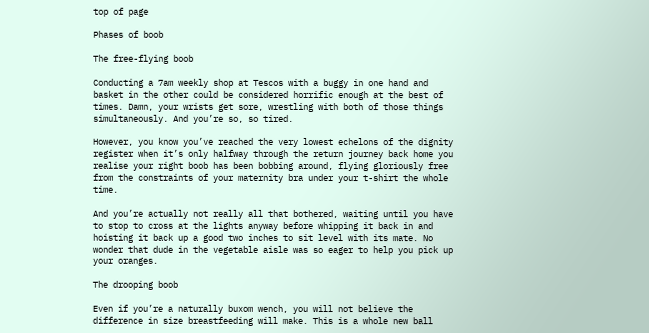top of page

Phases of boob

The free-flying boob

Conducting a 7am weekly shop at Tescos with a buggy in one hand and basket in the other could be considered horrific enough at the best of times. Damn, your wrists get sore, wrestling with both of those things simultaneously. And you’re so, so tired.

However, you know you’ve reached the very lowest echelons of the dignity register when it’s only halfway through the return journey back home you realise your right boob has been bobbing around, flying gloriously free from the constraints of your maternity bra under your t-shirt the whole time.

And you’re actually not really all that bothered, waiting until you have to stop to cross at the lights anyway before whipping it back in and hoisting it back up a good two inches to sit level with its mate. No wonder that dude in the vegetable aisle was so eager to help you pick up your oranges.

The drooping boob

Even if you’re a naturally buxom wench, you will not believe the difference in size breastfeeding will make. This is a whole new ball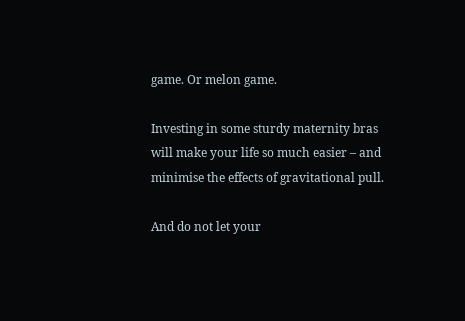game. Or melon game.

Investing in some sturdy maternity bras will make your life so much easier – and minimise the effects of gravitational pull.

And do not let your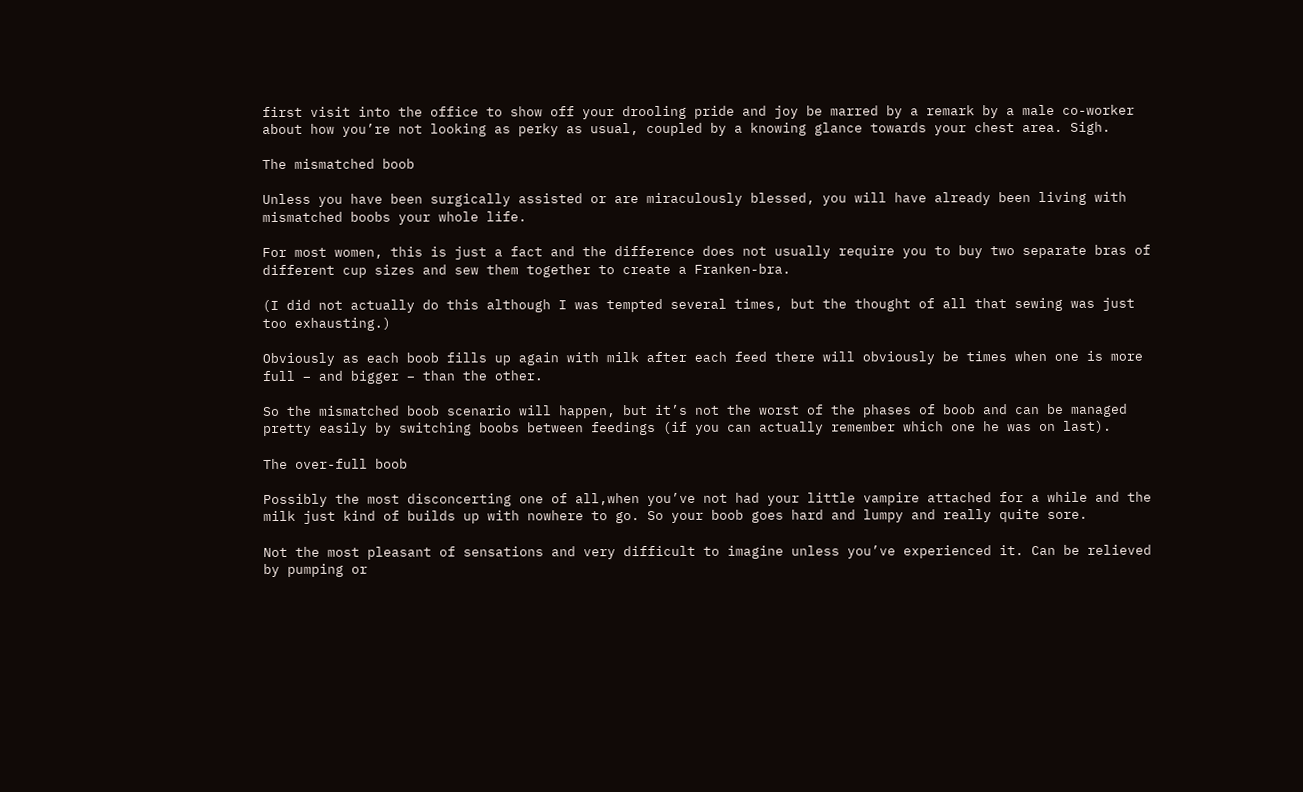first visit into the office to show off your drooling pride and joy be marred by a remark by a male co-worker about how you’re not looking as perky as usual, coupled by a knowing glance towards your chest area. Sigh.

The mismatched boob

Unless you have been surgically assisted or are miraculously blessed, you will have already been living with mismatched boobs your whole life.

For most women, this is just a fact and the difference does not usually require you to buy two separate bras of different cup sizes and sew them together to create a Franken-bra.

(I did not actually do this although I was tempted several times, but the thought of all that sewing was just too exhausting.)

Obviously as each boob fills up again with milk after each feed there will obviously be times when one is more full – and bigger – than the other.

So the mismatched boob scenario will happen, but it’s not the worst of the phases of boob and can be managed pretty easily by switching boobs between feedings (if you can actually remember which one he was on last).

The over-full boob

Possibly the most disconcerting one of all,when you’ve not had your little vampire attached for a while and the milk just kind of builds up with nowhere to go. So your boob goes hard and lumpy and really quite sore.

Not the most pleasant of sensations and very difficult to imagine unless you’ve experienced it. Can be relieved by pumping or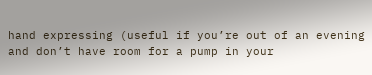hand expressing (useful if you’re out of an evening and don’t have room for a pump in your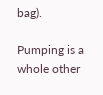bag).

Pumping is a whole other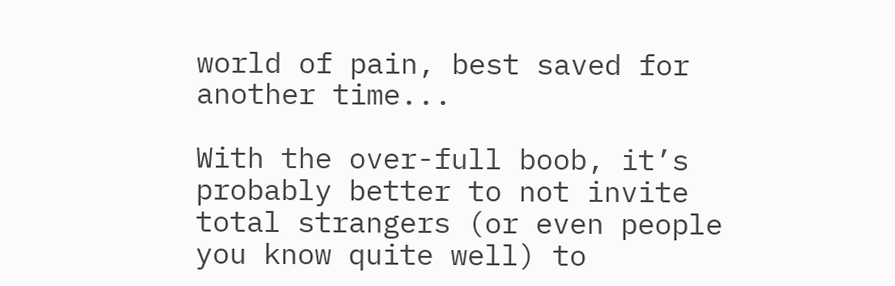world of pain, best saved for another time...

With the over-full boob, it’s probably better to not invite total strangers (or even people you know quite well) to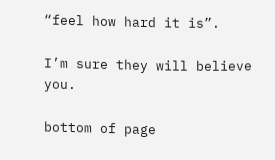“feel how hard it is”.

I’m sure they will believe you.

bottom of page